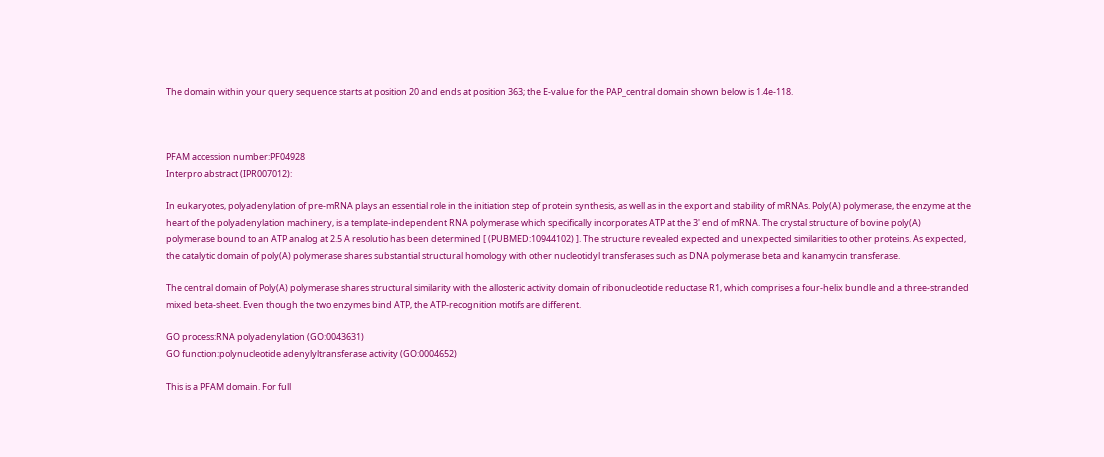The domain within your query sequence starts at position 20 and ends at position 363; the E-value for the PAP_central domain shown below is 1.4e-118.



PFAM accession number:PF04928
Interpro abstract (IPR007012):

In eukaryotes, polyadenylation of pre-mRNA plays an essential role in the initiation step of protein synthesis, as well as in the export and stability of mRNAs. Poly(A) polymerase, the enzyme at the heart of the polyadenylation machinery, is a template-independent RNA polymerase which specifically incorporates ATP at the 3' end of mRNA. The crystal structure of bovine poly(A) polymerase bound to an ATP analog at 2.5 A resolutio has been determined [ (PUBMED:10944102) ]. The structure revealed expected and unexpected similarities to other proteins. As expected, the catalytic domain of poly(A) polymerase shares substantial structural homology with other nucleotidyl transferases such as DNA polymerase beta and kanamycin transferase.

The central domain of Poly(A) polymerase shares structural similarity with the allosteric activity domain of ribonucleotide reductase R1, which comprises a four-helix bundle and a three-stranded mixed beta-sheet. Even though the two enzymes bind ATP, the ATP-recognition motifs are different.

GO process:RNA polyadenylation (GO:0043631)
GO function:polynucleotide adenylyltransferase activity (GO:0004652)

This is a PFAM domain. For full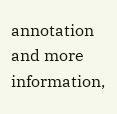annotation and more information,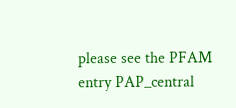please see the PFAM entry PAP_central